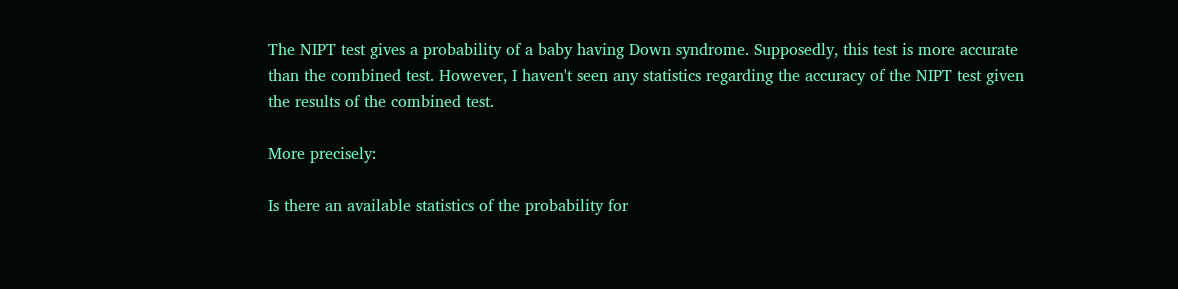The NIPT test gives a probability of a baby having Down syndrome. Supposedly, this test is more accurate than the combined test. However, I haven't seen any statistics regarding the accuracy of the NIPT test given the results of the combined test.

More precisely:

Is there an available statistics of the probability for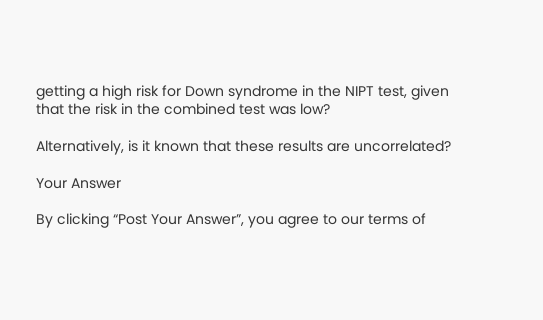getting a high risk for Down syndrome in the NIPT test, given that the risk in the combined test was low?

Alternatively, is it known that these results are uncorrelated?

Your Answer

By clicking “Post Your Answer”, you agree to our terms of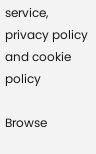service, privacy policy and cookie policy

Browse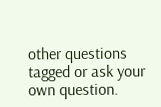other questions tagged or ask your own question.